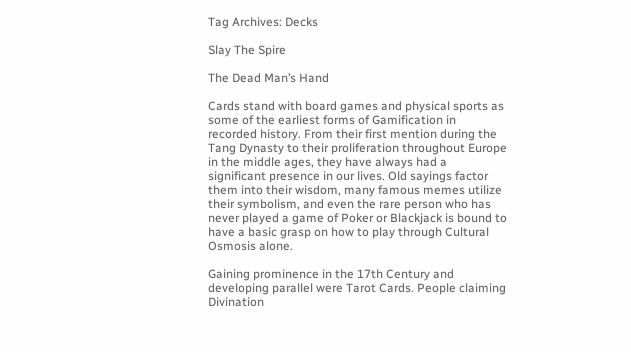Tag Archives: Decks

Slay The Spire

The Dead Man’s Hand

Cards stand with board games and physical sports as some of the earliest forms of Gamification in recorded history. From their first mention during the Tang Dynasty to their proliferation throughout Europe in the middle ages, they have always had a significant presence in our lives. Old sayings factor them into their wisdom, many famous memes utilize their symbolism, and even the rare person who has never played a game of Poker or Blackjack is bound to have a basic grasp on how to play through Cultural Osmosis alone.

Gaining prominence in the 17th Century and developing parallel were Tarot Cards. People claiming Divination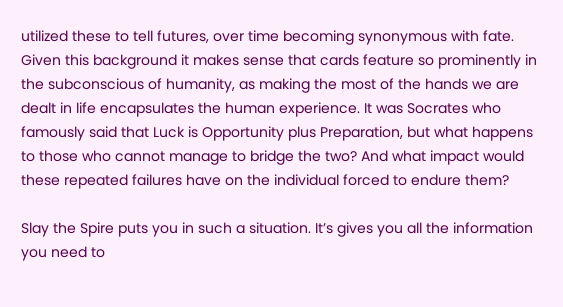utilized these to tell futures, over time becoming synonymous with fate. Given this background it makes sense that cards feature so prominently in the subconscious of humanity, as making the most of the hands we are dealt in life encapsulates the human experience. It was Socrates who famously said that Luck is Opportunity plus Preparation, but what happens to those who cannot manage to bridge the two? And what impact would these repeated failures have on the individual forced to endure them?

Slay the Spire puts you in such a situation. It’s gives you all the information you need to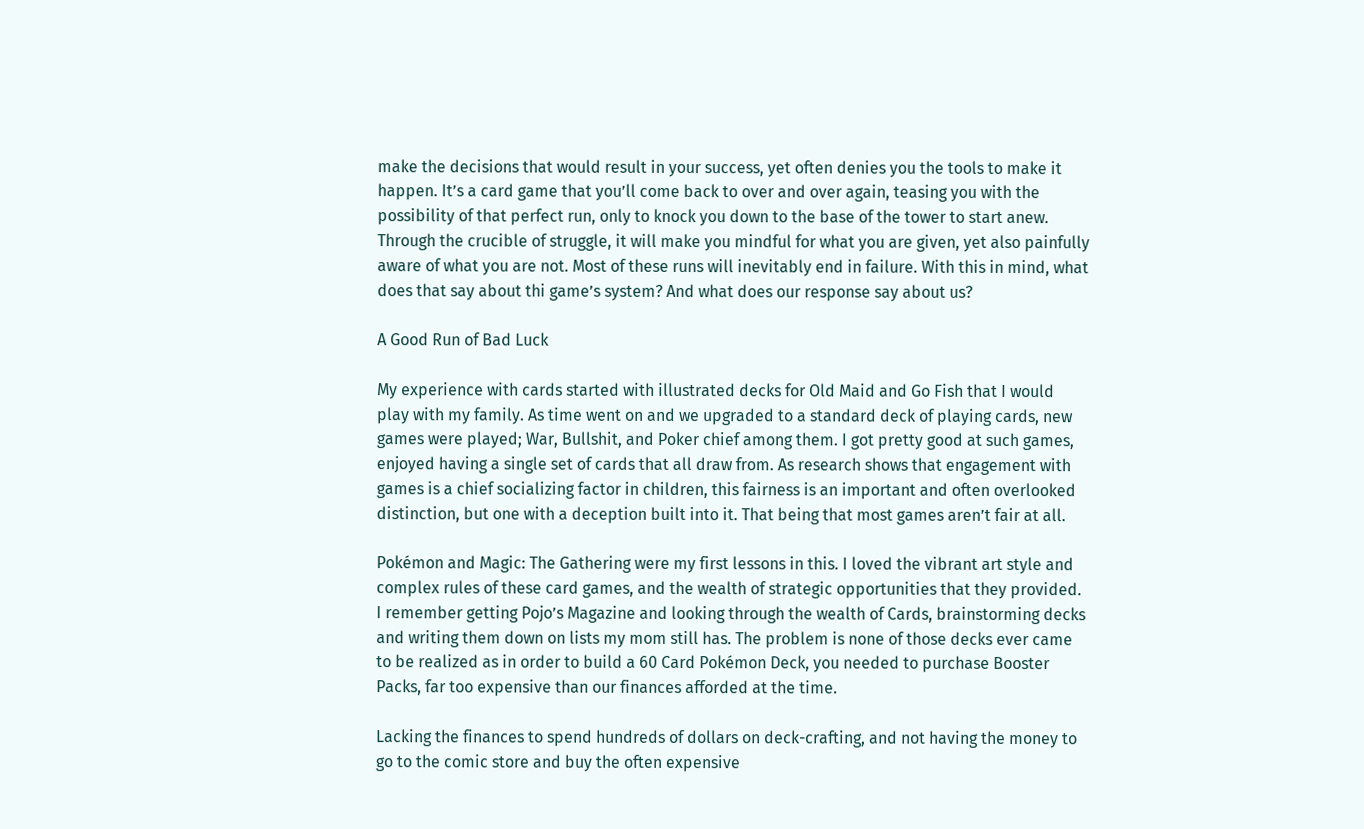make the decisions that would result in your success, yet often denies you the tools to make it happen. It’s a card game that you’ll come back to over and over again, teasing you with the possibility of that perfect run, only to knock you down to the base of the tower to start anew. Through the crucible of struggle, it will make you mindful for what you are given, yet also painfully aware of what you are not. Most of these runs will inevitably end in failure. With this in mind, what does that say about thi game’s system? And what does our response say about us?

A Good Run of Bad Luck

My experience with cards started with illustrated decks for Old Maid and Go Fish that I would play with my family. As time went on and we upgraded to a standard deck of playing cards, new games were played; War, Bullshit, and Poker chief among them. I got pretty good at such games, enjoyed having a single set of cards that all draw from. As research shows that engagement with games is a chief socializing factor in children, this fairness is an important and often overlooked distinction, but one with a deception built into it. That being that most games aren’t fair at all.

Pokémon and Magic: The Gathering were my first lessons in this. I loved the vibrant art style and complex rules of these card games, and the wealth of strategic opportunities that they provided. I remember getting Pojo’s Magazine and looking through the wealth of Cards, brainstorming decks and writing them down on lists my mom still has. The problem is none of those decks ever came to be realized as in order to build a 60 Card Pokémon Deck, you needed to purchase Booster Packs, far too expensive than our finances afforded at the time.

Lacking the finances to spend hundreds of dollars on deck-crafting, and not having the money to go to the comic store and buy the often expensive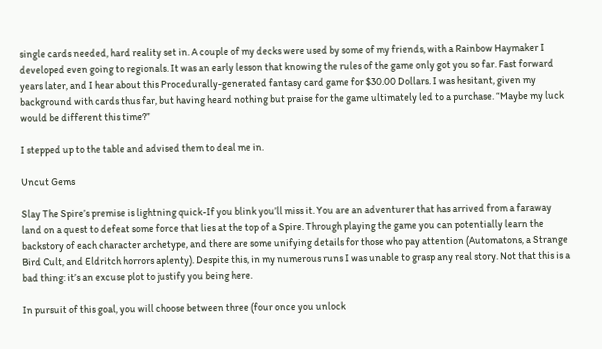single cards needed, hard reality set in. A couple of my decks were used by some of my friends, with a Rainbow Haymaker I developed even going to regionals. It was an early lesson that knowing the rules of the game only got you so far. Fast forward years later, and I hear about this Procedurally-generated fantasy card game for $30.00 Dollars. I was hesitant, given my background with cards thus far, but having heard nothing but praise for the game ultimately led to a purchase. “Maybe my luck would be different this time?”

I stepped up to the table and advised them to deal me in.

Uncut Gems

Slay The Spire’s premise is lightning quick-If you blink you’ll miss it. You are an adventurer that has arrived from a faraway land on a quest to defeat some force that lies at the top of a Spire. Through playing the game you can potentially learn the backstory of each character archetype, and there are some unifying details for those who pay attention (Automatons, a Strange Bird Cult, and Eldritch horrors aplenty). Despite this, in my numerous runs I was unable to grasp any real story. Not that this is a bad thing: it’s an excuse plot to justify you being here.

In pursuit of this goal, you will choose between three (four once you unlock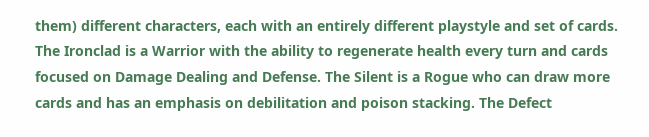them) different characters, each with an entirely different playstyle and set of cards. The Ironclad is a Warrior with the ability to regenerate health every turn and cards focused on Damage Dealing and Defense. The Silent is a Rogue who can draw more cards and has an emphasis on debilitation and poison stacking. The Defect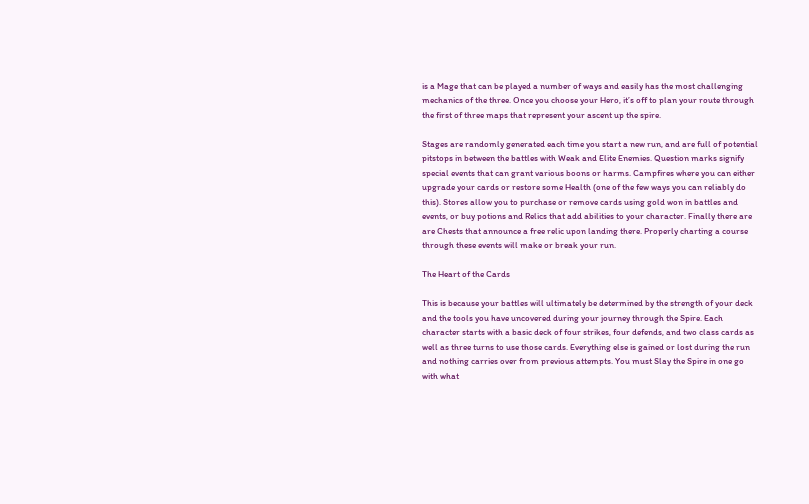is a Mage that can be played a number of ways and easily has the most challenging mechanics of the three. Once you choose your Hero, it’s off to plan your route through the first of three maps that represent your ascent up the spire.

Stages are randomly generated each time you start a new run, and are full of potential pitstops in between the battles with Weak and Elite Enemies. Question marks signify special events that can grant various boons or harms. Campfires where you can either upgrade your cards or restore some Health (one of the few ways you can reliably do this). Stores allow you to purchase or remove cards using gold won in battles and events, or buy potions and Relics that add abilities to your character. Finally there are are Chests that announce a free relic upon landing there. Properly charting a course through these events will make or break your run.

The Heart of the Cards

This is because your battles will ultimately be determined by the strength of your deck and the tools you have uncovered during your journey through the Spire. Each character starts with a basic deck of four strikes, four defends, and two class cards as well as three turns to use those cards. Everything else is gained or lost during the run and nothing carries over from previous attempts. You must Slay the Spire in one go with what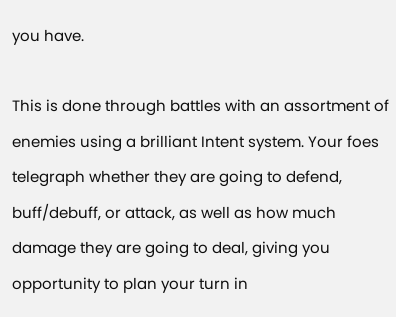you have.

This is done through battles with an assortment of enemies using a brilliant Intent system. Your foes telegraph whether they are going to defend, buff/debuff, or attack, as well as how much damage they are going to deal, giving you opportunity to plan your turn in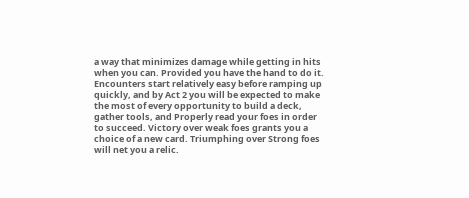a way that minimizes damage while getting in hits when you can. Provided you have the hand to do it. Encounters start relatively easy before ramping up quickly, and by Act 2 you will be expected to make the most of every opportunity to build a deck, gather tools, and Properly read your foes in order to succeed. Victory over weak foes grants you a choice of a new card. Triumphing over Strong foes will net you a relic.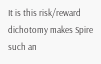It is this risk/reward dichotomy makes Spire such an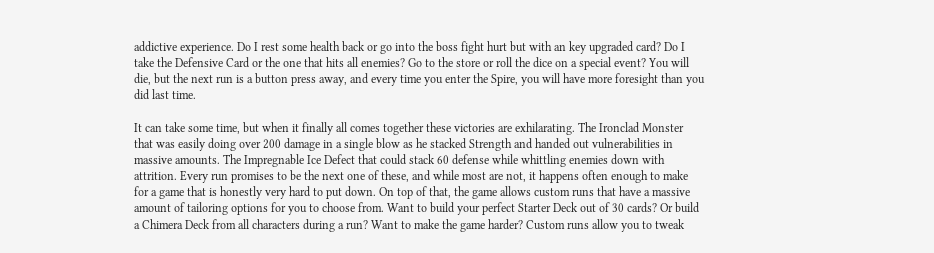addictive experience. Do I rest some health back or go into the boss fight hurt but with an key upgraded card? Do I take the Defensive Card or the one that hits all enemies? Go to the store or roll the dice on a special event? You will die, but the next run is a button press away, and every time you enter the Spire, you will have more foresight than you did last time.

It can take some time, but when it finally all comes together these victories are exhilarating. The Ironclad Monster that was easily doing over 200 damage in a single blow as he stacked Strength and handed out vulnerabilities in massive amounts. The Impregnable Ice Defect that could stack 60 defense while whittling enemies down with attrition. Every run promises to be the next one of these, and while most are not, it happens often enough to make for a game that is honestly very hard to put down. On top of that, the game allows custom runs that have a massive amount of tailoring options for you to choose from. Want to build your perfect Starter Deck out of 30 cards? Or build a Chimera Deck from all characters during a run? Want to make the game harder? Custom runs allow you to tweak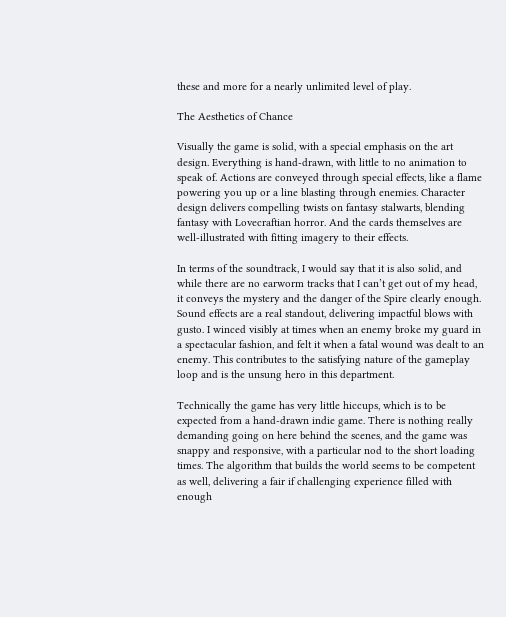these and more for a nearly unlimited level of play.

The Aesthetics of Chance

Visually the game is solid, with a special emphasis on the art design. Everything is hand-drawn, with little to no animation to speak of. Actions are conveyed through special effects, like a flame powering you up or a line blasting through enemies. Character design delivers compelling twists on fantasy stalwarts, blending fantasy with Lovecraftian horror. And the cards themselves are well-illustrated with fitting imagery to their effects.

In terms of the soundtrack, I would say that it is also solid, and while there are no earworm tracks that I can’t get out of my head, it conveys the mystery and the danger of the Spire clearly enough. Sound effects are a real standout, delivering impactful blows with gusto. I winced visibly at times when an enemy broke my guard in a spectacular fashion, and felt it when a fatal wound was dealt to an enemy. This contributes to the satisfying nature of the gameplay loop and is the unsung hero in this department.

Technically the game has very little hiccups, which is to be expected from a hand-drawn indie game. There is nothing really demanding going on here behind the scenes, and the game was snappy and responsive, with a particular nod to the short loading times. The algorithm that builds the world seems to be competent as well, delivering a fair if challenging experience filled with enough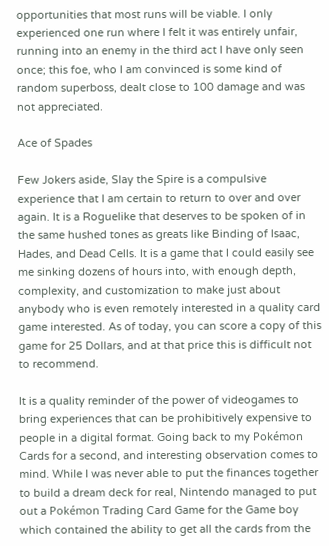opportunities that most runs will be viable. I only experienced one run where I felt it was entirely unfair, running into an enemy in the third act I have only seen once; this foe, who I am convinced is some kind of random superboss, dealt close to 100 damage and was not appreciated.

Ace of Spades

Few Jokers aside, Slay the Spire is a compulsive experience that I am certain to return to over and over again. It is a Roguelike that deserves to be spoken of in the same hushed tones as greats like Binding of Isaac, Hades, and Dead Cells. It is a game that I could easily see me sinking dozens of hours into, with enough depth, complexity, and customization to make just about anybody who is even remotely interested in a quality card game interested. As of today, you can score a copy of this game for 25 Dollars, and at that price this is difficult not to recommend.

It is a quality reminder of the power of videogames to bring experiences that can be prohibitively expensive to people in a digital format. Going back to my Pokémon Cards for a second, and interesting observation comes to mind. While I was never able to put the finances together to build a dream deck for real, Nintendo managed to put out a Pokémon Trading Card Game for the Game boy which contained the ability to get all the cards from the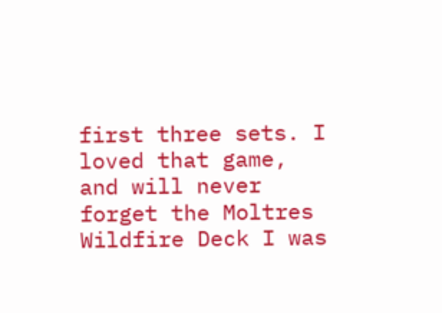first three sets. I loved that game, and will never forget the Moltres Wildfire Deck I was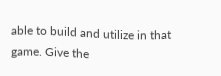able to build and utilize in that game. Give the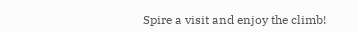Spire a visit and enjoy the climb!